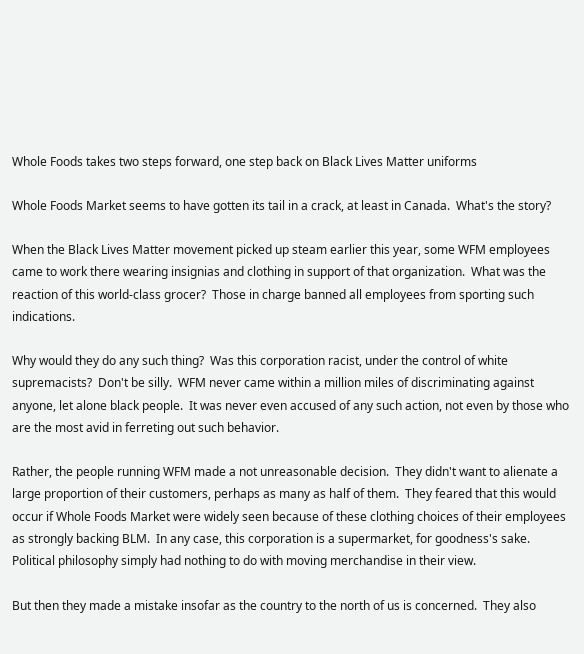Whole Foods takes two steps forward, one step back on Black Lives Matter uniforms

Whole Foods Market seems to have gotten its tail in a crack, at least in Canada.  What's the story?

When the Black Lives Matter movement picked up steam earlier this year, some WFM employees came to work there wearing insignias and clothing in support of that organization.  What was the reaction of this world-class grocer?  Those in charge banned all employees from sporting such indications.

Why would they do any such thing?  Was this corporation racist, under the control of white supremacists?  Don't be silly.  WFM never came within a million miles of discriminating against anyone, let alone black people.  It was never even accused of any such action, not even by those who are the most avid in ferreting out such behavior.

Rather, the people running WFM made a not unreasonable decision.  They didn't want to alienate a large proportion of their customers, perhaps as many as half of them.  They feared that this would occur if Whole Foods Market were widely seen because of these clothing choices of their employees as strongly backing BLM.  In any case, this corporation is a supermarket, for goodness's sake.  Political philosophy simply had nothing to do with moving merchandise in their view.

But then they made a mistake insofar as the country to the north of us is concerned.  They also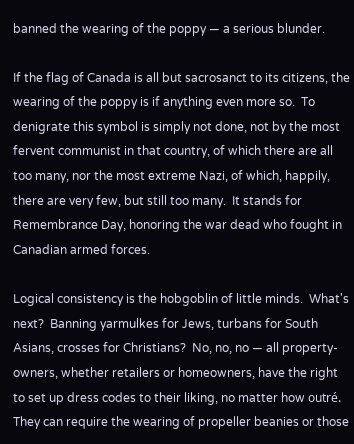banned the wearing of the poppy — a serious blunder.

If the flag of Canada is all but sacrosanct to its citizens, the wearing of the poppy is if anything even more so.  To denigrate this symbol is simply not done, not by the most fervent communist in that country, of which there are all too many, nor the most extreme Nazi, of which, happily, there are very few, but still too many.  It stands for Remembrance Day, honoring the war dead who fought in Canadian armed forces.

Logical consistency is the hobgoblin of little minds.  What's next?  Banning yarmulkes for Jews, turbans for South Asians, crosses for Christians?  No, no, no — all property-owners, whether retailers or homeowners, have the right to set up dress codes to their liking, no matter how outré.  They can require the wearing of propeller beanies or those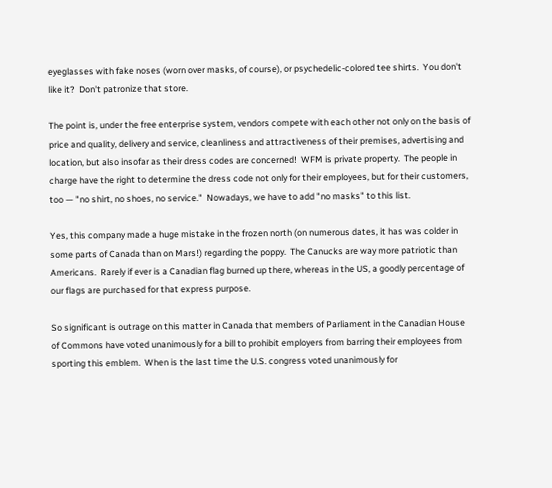eyeglasses with fake noses (worn over masks, of course), or psychedelic-colored tee shirts.  You don't like it?  Don't patronize that store.

The point is, under the free enterprise system, vendors compete with each other not only on the basis of price and quality, delivery and service, cleanliness and attractiveness of their premises, advertising and location, but also insofar as their dress codes are concerned!  WFM is private property.  The people in charge have the right to determine the dress code not only for their employees, but for their customers, too — "no shirt, no shoes, no service."  Nowadays, we have to add "no masks" to this list.

Yes, this company made a huge mistake in the frozen north (on numerous dates, it has was colder in some parts of Canada than on Mars!) regarding the poppy.  The Canucks are way more patriotic than Americans.  Rarely if ever is a Canadian flag burned up there, whereas in the US, a goodly percentage of our flags are purchased for that express purpose.

So significant is outrage on this matter in Canada that members of Parliament in the Canadian House of Commons have voted unanimously for a bill to prohibit employers from barring their employees from sporting this emblem.  When is the last time the U.S. congress voted unanimously for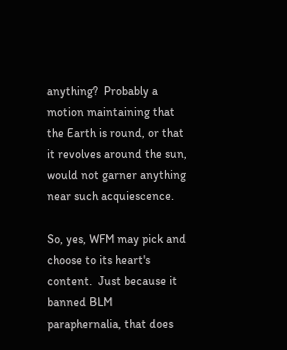anything?  Probably a motion maintaining that the Earth is round, or that it revolves around the sun, would not garner anything near such acquiescence.

So, yes, WFM may pick and choose to its heart's content.  Just because it banned BLM paraphernalia, that does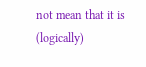not mean that it is (logically)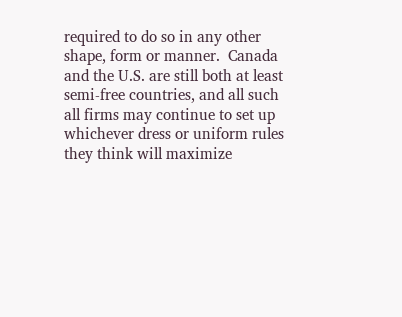required to do so in any other shape, form or manner.  Canada and the U.S. are still both at least semi-free countries, and all such all firms may continue to set up whichever dress or uniform rules they think will maximize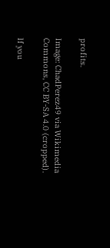profits.

Image: ChadPerez49 via Wikimedia Commons, CC BY-SA 4.0 (cropped).

If you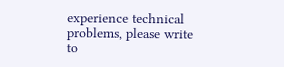experience technical problems, please write to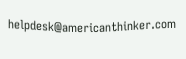helpdesk@americanthinker.com